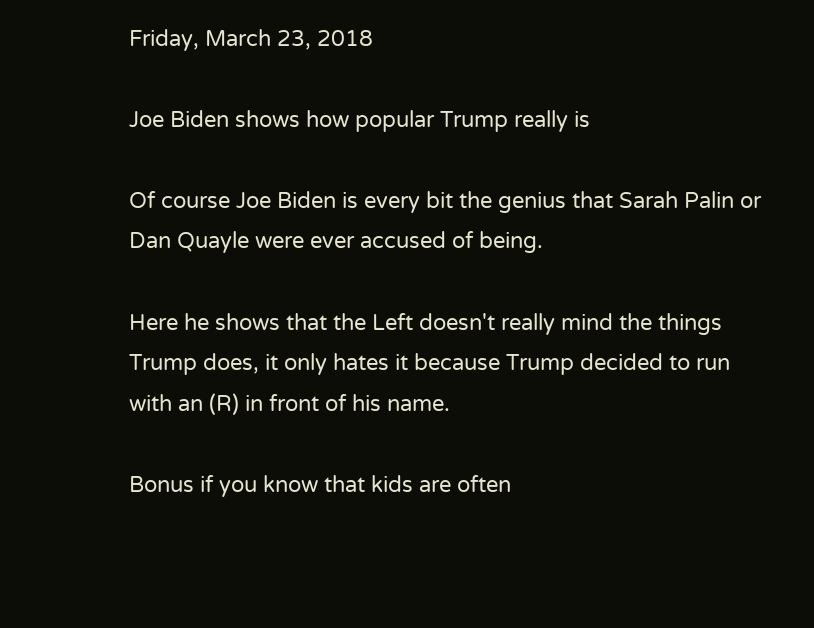Friday, March 23, 2018

Joe Biden shows how popular Trump really is

Of course Joe Biden is every bit the genius that Sarah Palin or Dan Quayle were ever accused of being.

Here he shows that the Left doesn't really mind the things Trump does, it only hates it because Trump decided to run with an (R) in front of his name.

Bonus if you know that kids are often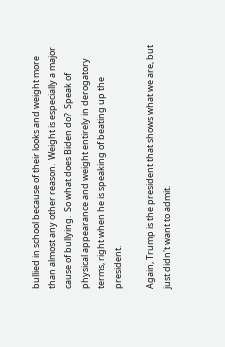bullied in school because of their looks and weight more than almost any other reason.  Weight is especially a major cause of bullying.  So what does Biden do?  Speak of physical appearance and weight entirely in derogatory terms, right when he is speaking of beating up the president.

Again, Trump is the president that shows what we are, but just didn't want to admit.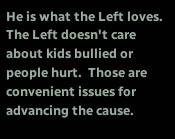He is what the Left loves.  The Left doesn't care about kids bullied or people hurt.  Those are convenient issues for advancing the cause.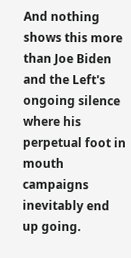And nothing shows this more than Joe Biden and the Left's ongoing silence where his perpetual foot in mouth campaigns inevitably end up going.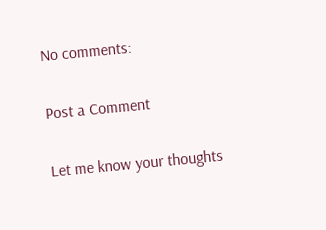No comments:

Post a Comment

Let me know your thoughts